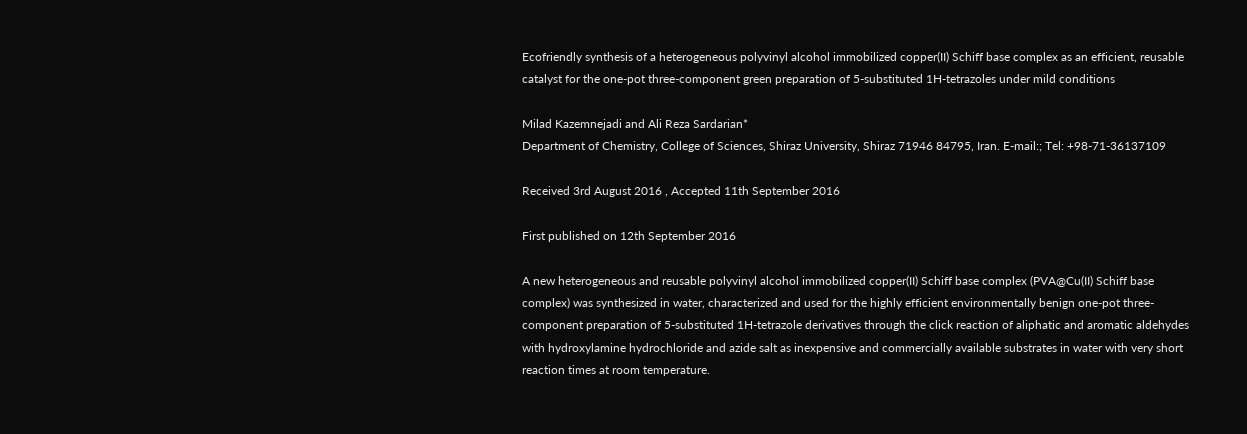Ecofriendly synthesis of a heterogeneous polyvinyl alcohol immobilized copper(II) Schiff base complex as an efficient, reusable catalyst for the one-pot three-component green preparation of 5-substituted 1H-tetrazoles under mild conditions

Milad Kazemnejadi and Ali Reza Sardarian*
Department of Chemistry, College of Sciences, Shiraz University, Shiraz 71946 84795, Iran. E-mail:; Tel: +98-71-36137109

Received 3rd August 2016 , Accepted 11th September 2016

First published on 12th September 2016

A new heterogeneous and reusable polyvinyl alcohol immobilized copper(II) Schiff base complex (PVA@Cu(II) Schiff base complex) was synthesized in water, characterized and used for the highly efficient environmentally benign one-pot three-component preparation of 5-substituted 1H-tetrazole derivatives through the click reaction of aliphatic and aromatic aldehydes with hydroxylamine hydrochloride and azide salt as inexpensive and commercially available substrates in water with very short reaction times at room temperature.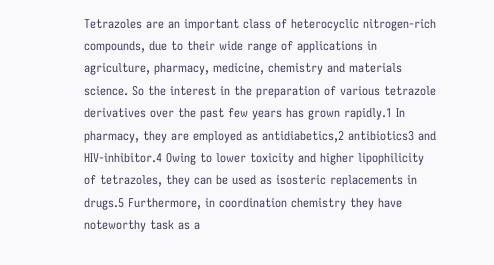Tetrazoles are an important class of heterocyclic nitrogen-rich compounds, due to their wide range of applications in agriculture, pharmacy, medicine, chemistry and materials science. So the interest in the preparation of various tetrazole derivatives over the past few years has grown rapidly.1 In pharmacy, they are employed as antidiabetics,2 antibiotics3 and HIV-inhibitor.4 Owing to lower toxicity and higher lipophilicity of tetrazoles, they can be used as isosteric replacements in drugs.5 Furthermore, in coordination chemistry they have noteworthy task as a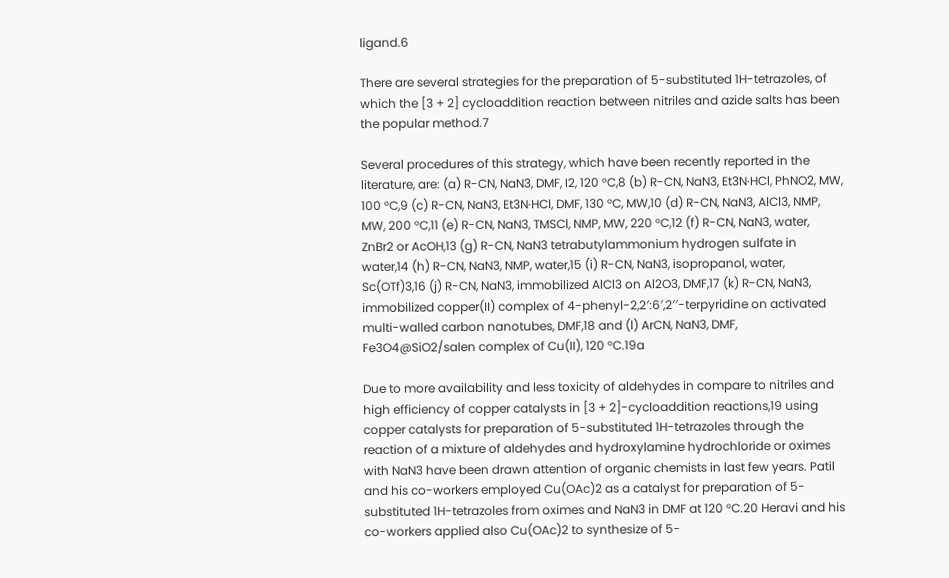ligand.6

There are several strategies for the preparation of 5-substituted 1H-tetrazoles, of which the [3 + 2] cycloaddition reaction between nitriles and azide salts has been the popular method.7

Several procedures of this strategy, which have been recently reported in the literature, are: (a) R-CN, NaN3, DMF, I2, 120 °C,8 (b) R-CN, NaN3, Et3N·HCl, PhNO2, MW, 100 °C,9 (c) R-CN, NaN3, Et3N·HCl, DMF, 130 °C, MW,10 (d) R-CN, NaN3, AlCl3, NMP, MW, 200 °C,11 (e) R-CN, NaN3, TMSCl, NMP, MW, 220 °C,12 (f) R-CN, NaN3, water, ZnBr2 or AcOH,13 (g) R-CN, NaN3 tetrabutylammonium hydrogen sulfate in water,14 (h) R-CN, NaN3, NMP, water,15 (i) R-CN, NaN3, isopropanol, water, Sc(OTf)3,16 (j) R-CN, NaN3, immobilized AlCl3 on Al2O3, DMF,17 (k) R-CN, NaN3, immobilized copper(II) complex of 4-phenyl-2,2′:6′,2′′-terpyridine on activated multi-walled carbon nanotubes, DMF,18 and (l) ArCN, NaN3, DMF, Fe3O4@SiO2/salen complex of Cu(II), 120 °C.19a

Due to more availability and less toxicity of aldehydes in compare to nitriles and high efficiency of copper catalysts in [3 + 2]-cycloaddition reactions,19 using copper catalysts for preparation of 5-substituted 1H-tetrazoles through the reaction of a mixture of aldehydes and hydroxylamine hydrochloride or oximes with NaN3 have been drawn attention of organic chemists in last few years. Patil and his co-workers employed Cu(OAc)2 as a catalyst for preparation of 5-substituted 1H-tetrazoles from oximes and NaN3 in DMF at 120 °C.20 Heravi and his co-workers applied also Cu(OAc)2 to synthesize of 5-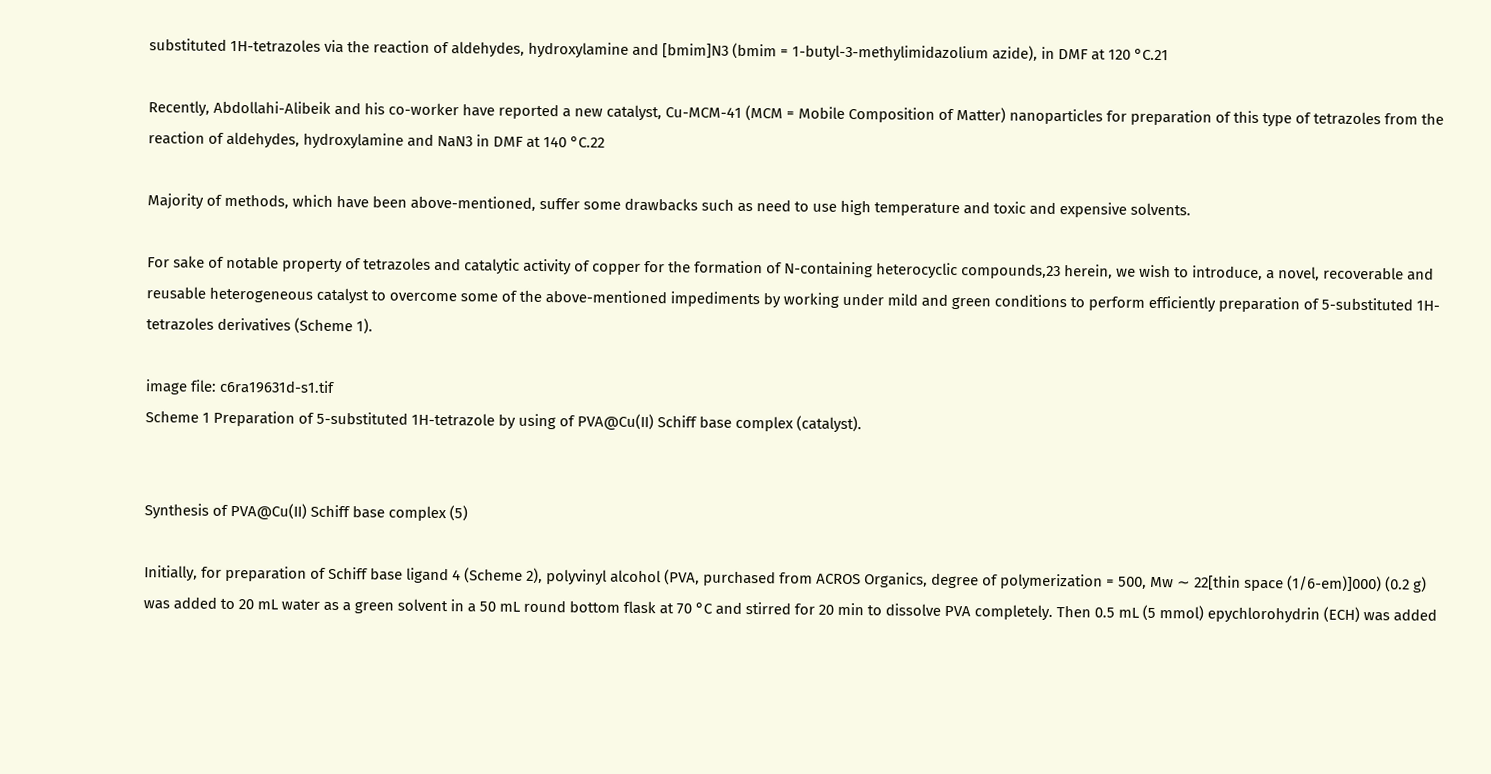substituted 1H-tetrazoles via the reaction of aldehydes, hydroxylamine and [bmim]N3 (bmim = 1-butyl-3-methylimidazolium azide), in DMF at 120 °C.21

Recently, Abdollahi-Alibeik and his co-worker have reported a new catalyst, Cu-MCM-41 (MCM = Mobile Composition of Matter) nanoparticles for preparation of this type of tetrazoles from the reaction of aldehydes, hydroxylamine and NaN3 in DMF at 140 °C.22

Majority of methods, which have been above-mentioned, suffer some drawbacks such as need to use high temperature and toxic and expensive solvents.

For sake of notable property of tetrazoles and catalytic activity of copper for the formation of N-containing heterocyclic compounds,23 herein, we wish to introduce, a novel, recoverable and reusable heterogeneous catalyst to overcome some of the above-mentioned impediments by working under mild and green conditions to perform efficiently preparation of 5-substituted 1H-tetrazoles derivatives (Scheme 1).

image file: c6ra19631d-s1.tif
Scheme 1 Preparation of 5-substituted 1H-tetrazole by using of PVA@Cu(II) Schiff base complex (catalyst).


Synthesis of PVA@Cu(II) Schiff base complex (5)

Initially, for preparation of Schiff base ligand 4 (Scheme 2), polyvinyl alcohol (PVA, purchased from ACROS Organics, degree of polymerization = 500, Mw ∼ 22[thin space (1/6-em)]000) (0.2 g) was added to 20 mL water as a green solvent in a 50 mL round bottom flask at 70 °C and stirred for 20 min to dissolve PVA completely. Then 0.5 mL (5 mmol) epychlorohydrin (ECH) was added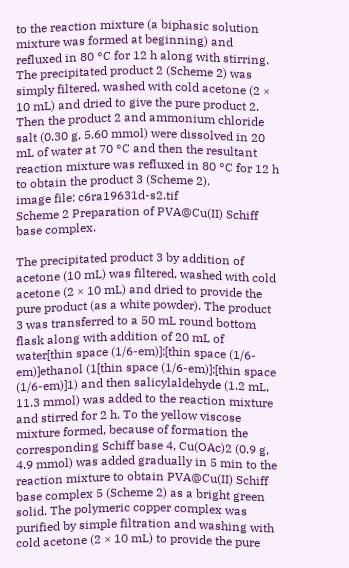to the reaction mixture (a biphasic solution mixture was formed at beginning) and refluxed in 80 °C for 12 h along with stirring. The precipitated product 2 (Scheme 2) was simply filtered, washed with cold acetone (2 × 10 mL) and dried to give the pure product 2. Then the product 2 and ammonium chloride salt (0.30 g, 5.60 mmol) were dissolved in 20 mL of water at 70 °C and then the resultant reaction mixture was refluxed in 80 °C for 12 h to obtain the product 3 (Scheme 2).
image file: c6ra19631d-s2.tif
Scheme 2 Preparation of PVA@Cu(II) Schiff base complex.

The precipitated product 3 by addition of acetone (10 mL) was filtered, washed with cold acetone (2 × 10 mL) and dried to provide the pure product (as a white powder). The product 3 was transferred to a 50 mL round bottom flask along with addition of 20 mL of water[thin space (1/6-em)]:[thin space (1/6-em)]ethanol (1[thin space (1/6-em)]:[thin space (1/6-em)]1) and then salicylaldehyde (1.2 mL, 11.3 mmol) was added to the reaction mixture and stirred for 2 h. To the yellow viscose mixture formed, because of formation the corresponding Schiff base 4, Cu(OAc)2 (0.9 g, 4.9 mmol) was added gradually in 5 min to the reaction mixture to obtain PVA@Cu(II) Schiff base complex 5 (Scheme 2) as a bright green solid. The polymeric copper complex was purified by simple filtration and washing with cold acetone (2 × 10 mL) to provide the pure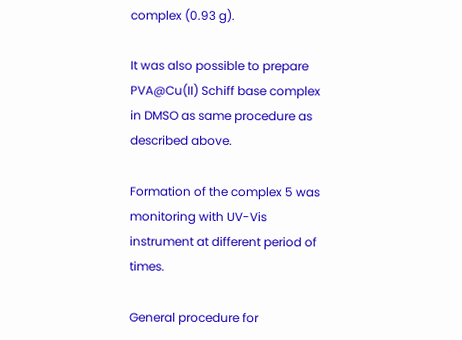complex (0.93 g).

It was also possible to prepare PVA@Cu(II) Schiff base complex in DMSO as same procedure as described above.

Formation of the complex 5 was monitoring with UV-Vis instrument at different period of times.

General procedure for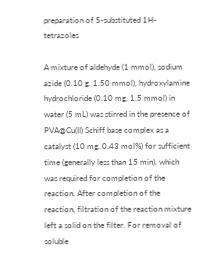preparation of 5-substituted 1H-tetrazoles

A mixture of aldehyde (1 mmol), sodium azide (0.10 g, 1.50 mmol), hydroxylamine hydrochloride (0.10 mg, 1.5 mmol) in water (5 mL) was stirred in the presence of PVA@Cu(II) Schiff base complex as a catalyst (10 mg, 0.43 mol%) for sufficient time (generally less than 15 min), which was required for completion of the reaction. After completion of the reaction, filtration of the reaction mixture left a solid on the filter. For removal of soluble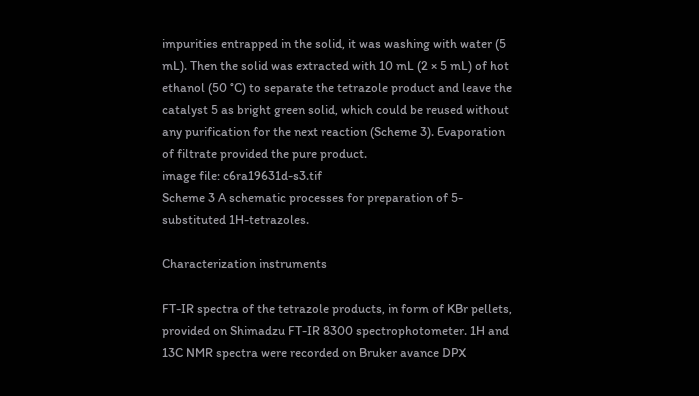impurities entrapped in the solid, it was washing with water (5 mL). Then the solid was extracted with 10 mL (2 × 5 mL) of hot ethanol (50 °C) to separate the tetrazole product and leave the catalyst 5 as bright green solid, which could be reused without any purification for the next reaction (Scheme 3). Evaporation of filtrate provided the pure product.
image file: c6ra19631d-s3.tif
Scheme 3 A schematic processes for preparation of 5-substituted 1H-tetrazoles.

Characterization instruments

FT-IR spectra of the tetrazole products, in form of KBr pellets, provided on Shimadzu FT-IR 8300 spectrophotometer. 1H and 13C NMR spectra were recorded on Bruker avance DPX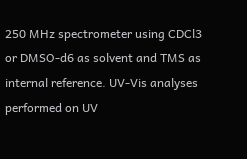250 MHz spectrometer using CDCl3 or DMSO-d6 as solvent and TMS as internal reference. UV-Vis analyses performed on UV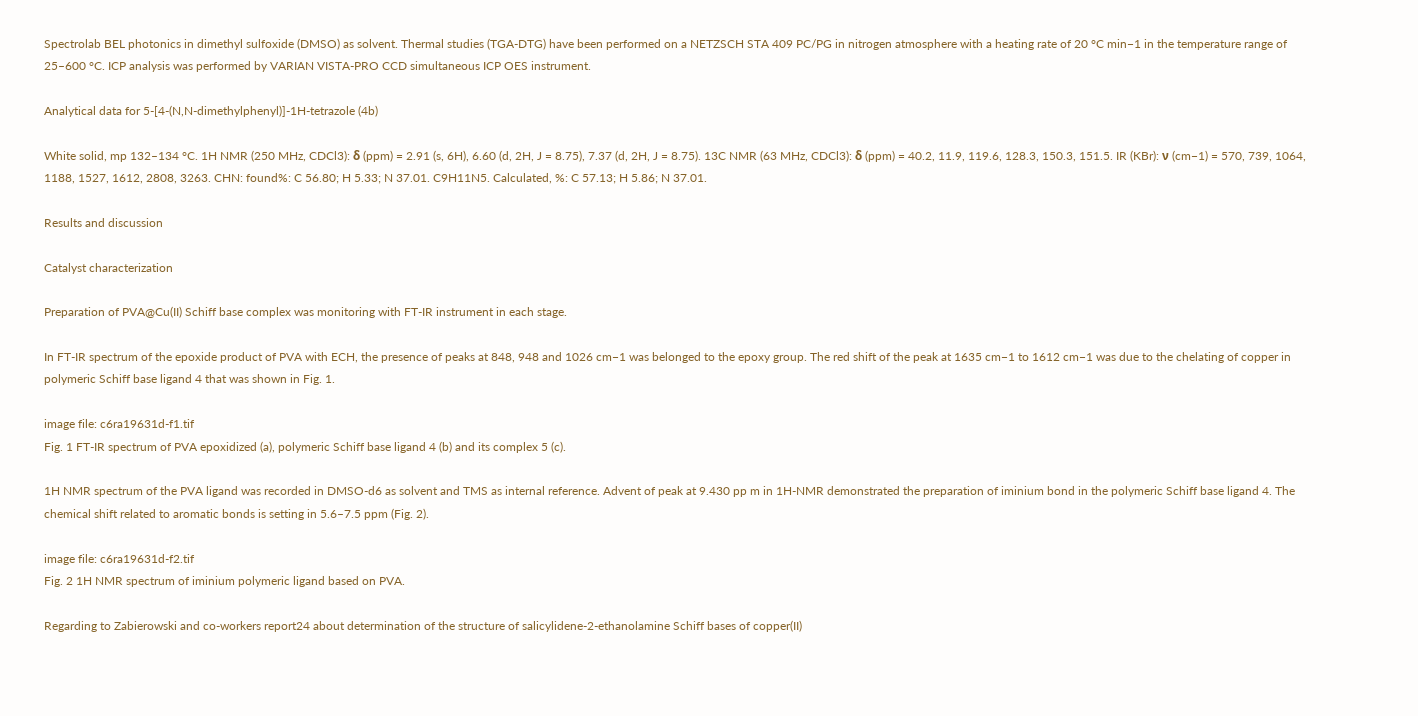Spectrolab BEL photonics in dimethyl sulfoxide (DMSO) as solvent. Thermal studies (TGA-DTG) have been performed on a NETZSCH STA 409 PC/PG in nitrogen atmosphere with a heating rate of 20 °C min−1 in the temperature range of 25–600 °C. ICP analysis was performed by VARIAN VISTA-PRO CCD simultaneous ICP OES instrument.

Analytical data for 5-[4-(N,N-dimethylphenyl)]-1H-tetrazole (4b)

White solid, mp 132–134 °C. 1H NMR (250 MHz, CDCl3): δ (ppm) = 2.91 (s, 6H), 6.60 (d, 2H, J = 8.75), 7.37 (d, 2H, J = 8.75). 13C NMR (63 MHz, CDCl3): δ (ppm) = 40.2, 11.9, 119.6, 128.3, 150.3, 151.5. IR (KBr): ν (cm−1) = 570, 739, 1064, 1188, 1527, 1612, 2808, 3263. CHN: found%: C 56.80; H 5.33; N 37.01. C9H11N5. Calculated, %: C 57.13; H 5.86; N 37.01.

Results and discussion

Catalyst characterization

Preparation of PVA@Cu(II) Schiff base complex was monitoring with FT-IR instrument in each stage.

In FT-IR spectrum of the epoxide product of PVA with ECH, the presence of peaks at 848, 948 and 1026 cm−1 was belonged to the epoxy group. The red shift of the peak at 1635 cm−1 to 1612 cm−1 was due to the chelating of copper in polymeric Schiff base ligand 4 that was shown in Fig. 1.

image file: c6ra19631d-f1.tif
Fig. 1 FT-IR spectrum of PVA epoxidized (a), polymeric Schiff base ligand 4 (b) and its complex 5 (c).

1H NMR spectrum of the PVA ligand was recorded in DMSO-d6 as solvent and TMS as internal reference. Advent of peak at 9.430 pp m in 1H-NMR demonstrated the preparation of iminium bond in the polymeric Schiff base ligand 4. The chemical shift related to aromatic bonds is setting in 5.6–7.5 ppm (Fig. 2).

image file: c6ra19631d-f2.tif
Fig. 2 1H NMR spectrum of iminium polymeric ligand based on PVA.

Regarding to Zabierowski and co-workers report24 about determination of the structure of salicylidene-2-ethanolamine Schiff bases of copper(II)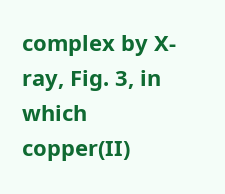complex by X-ray, Fig. 3, in which copper(II)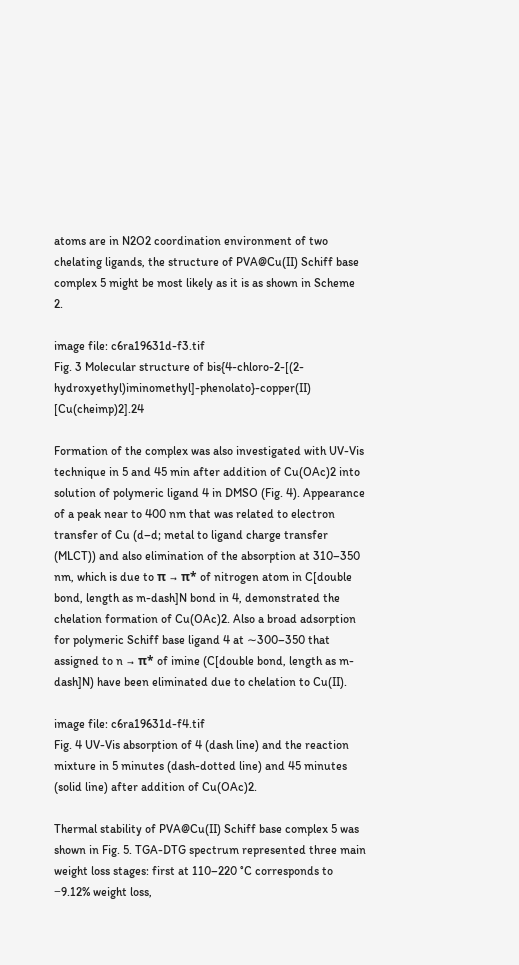atoms are in N2O2 coordination environment of two chelating ligands, the structure of PVA@Cu(II) Schiff base complex 5 might be most likely as it is as shown in Scheme 2.

image file: c6ra19631d-f3.tif
Fig. 3 Molecular structure of bis{4-chloro-2-[(2-hydroxyethyl)iminomethyl]-phenolato}-copper(II) [Cu(cheimp)2].24

Formation of the complex was also investigated with UV-Vis technique in 5 and 45 min after addition of Cu(OAc)2 into solution of polymeric ligand 4 in DMSO (Fig. 4). Appearance of a peak near to 400 nm that was related to electron transfer of Cu (d–d; metal to ligand charge transfer (MLCT)) and also elimination of the absorption at 310–350 nm, which is due to π → π* of nitrogen atom in C[double bond, length as m-dash]N bond in 4, demonstrated the chelation formation of Cu(OAc)2. Also a broad adsorption for polymeric Schiff base ligand 4 at ∼300–350 that assigned to n → π* of imine (C[double bond, length as m-dash]N) have been eliminated due to chelation to Cu(II).

image file: c6ra19631d-f4.tif
Fig. 4 UV-Vis absorption of 4 (dash line) and the reaction mixture in 5 minutes (dash-dotted line) and 45 minutes (solid line) after addition of Cu(OAc)2.

Thermal stability of PVA@Cu(II) Schiff base complex 5 was shown in Fig. 5. TGA-DTG spectrum represented three main weight loss stages: first at 110–220 °C corresponds to −9.12% weight loss,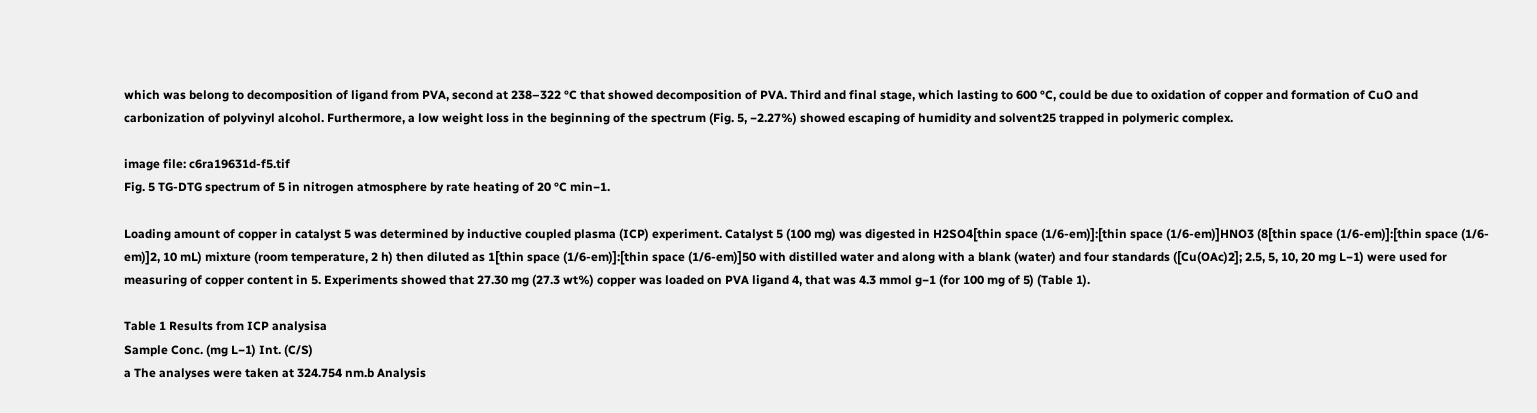which was belong to decomposition of ligand from PVA, second at 238–322 °C that showed decomposition of PVA. Third and final stage, which lasting to 600 °C, could be due to oxidation of copper and formation of CuO and carbonization of polyvinyl alcohol. Furthermore, a low weight loss in the beginning of the spectrum (Fig. 5, −2.27%) showed escaping of humidity and solvent25 trapped in polymeric complex.

image file: c6ra19631d-f5.tif
Fig. 5 TG-DTG spectrum of 5 in nitrogen atmosphere by rate heating of 20 °C min−1.

Loading amount of copper in catalyst 5 was determined by inductive coupled plasma (ICP) experiment. Catalyst 5 (100 mg) was digested in H2SO4[thin space (1/6-em)]:[thin space (1/6-em)]HNO3 (8[thin space (1/6-em)]:[thin space (1/6-em)]2, 10 mL) mixture (room temperature, 2 h) then diluted as 1[thin space (1/6-em)]:[thin space (1/6-em)]50 with distilled water and along with a blank (water) and four standards ([Cu(OAc)2]; 2.5, 5, 10, 20 mg L−1) were used for measuring of copper content in 5. Experiments showed that 27.30 mg (27.3 wt%) copper was loaded on PVA ligand 4, that was 4.3 mmol g−1 (for 100 mg of 5) (Table 1).

Table 1 Results from ICP analysisa
Sample Conc. (mg L−1) Int. (C/S)
a The analyses were taken at 324.754 nm.b Analysis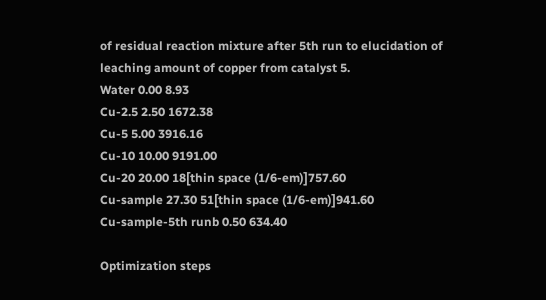of residual reaction mixture after 5th run to elucidation of leaching amount of copper from catalyst 5.
Water 0.00 8.93
Cu-2.5 2.50 1672.38
Cu-5 5.00 3916.16
Cu-10 10.00 9191.00
Cu-20 20.00 18[thin space (1/6-em)]757.60
Cu-sample 27.30 51[thin space (1/6-em)]941.60
Cu-sample-5th runb 0.50 634.40

Optimization steps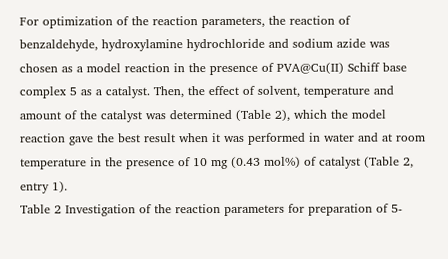For optimization of the reaction parameters, the reaction of benzaldehyde, hydroxylamine hydrochloride and sodium azide was chosen as a model reaction in the presence of PVA@Cu(II) Schiff base complex 5 as a catalyst. Then, the effect of solvent, temperature and amount of the catalyst was determined (Table 2), which the model reaction gave the best result when it was performed in water and at room temperature in the presence of 10 mg (0.43 mol%) of catalyst (Table 2, entry 1).
Table 2 Investigation of the reaction parameters for preparation of 5-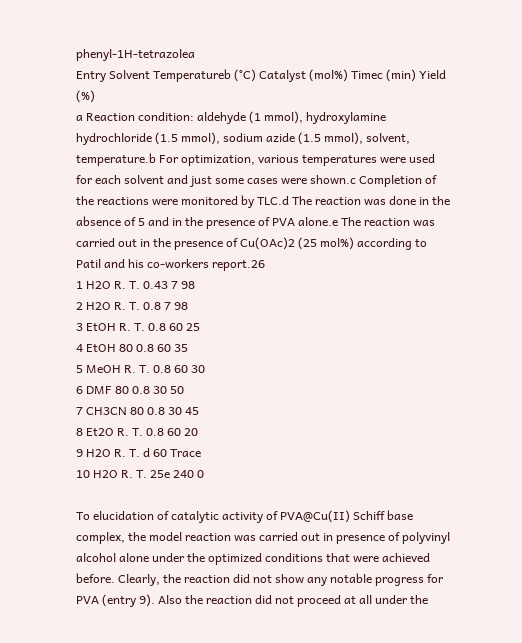phenyl-1H-tetrazolea
Entry Solvent Temperatureb (°C) Catalyst (mol%) Timec (min) Yield (%)
a Reaction condition: aldehyde (1 mmol), hydroxylamine hydrochloride (1.5 mmol), sodium azide (1.5 mmol), solvent, temperature.b For optimization, various temperatures were used for each solvent and just some cases were shown.c Completion of the reactions were monitored by TLC.d The reaction was done in the absence of 5 and in the presence of PVA alone.e The reaction was carried out in the presence of Cu(OAc)2 (25 mol%) according to Patil and his co-workers report.26
1 H2O R. T. 0.43 7 98
2 H2O R. T. 0.8 7 98
3 EtOH R. T. 0.8 60 25
4 EtOH 80 0.8 60 35
5 MeOH R. T. 0.8 60 30
6 DMF 80 0.8 30 50
7 CH3CN 80 0.8 30 45
8 Et2O R. T. 0.8 60 20
9 H2O R. T. d 60 Trace
10 H2O R. T. 25e 240 0

To elucidation of catalytic activity of PVA@Cu(II) Schiff base complex, the model reaction was carried out in presence of polyvinyl alcohol alone under the optimized conditions that were achieved before. Clearly, the reaction did not show any notable progress for PVA (entry 9). Also the reaction did not proceed at all under the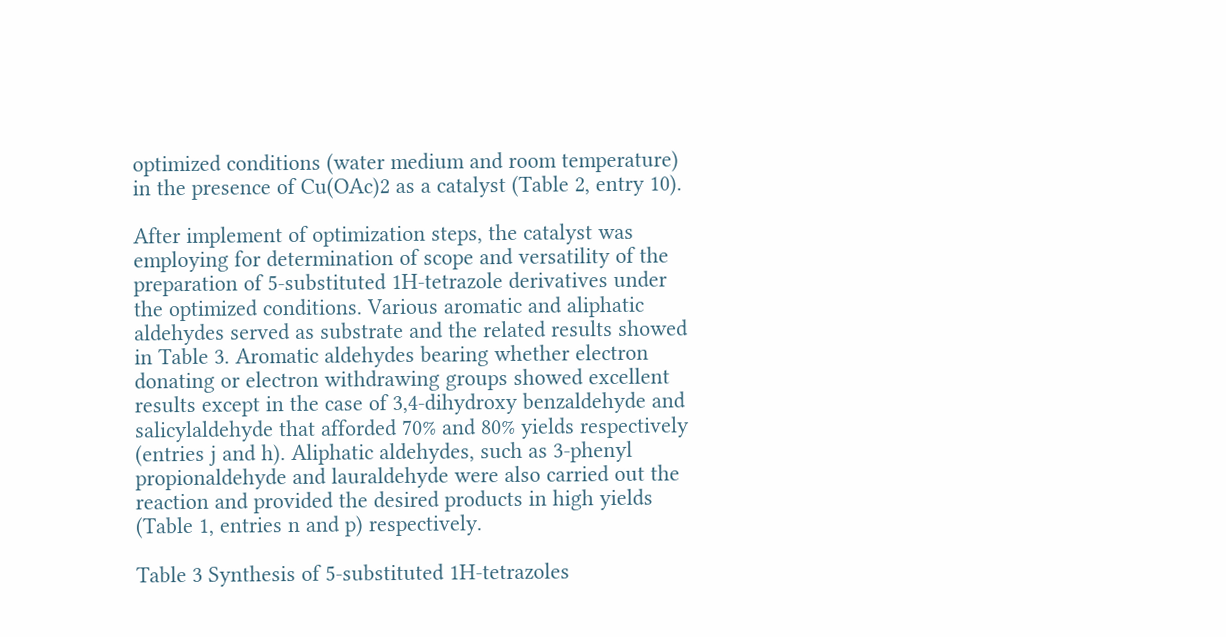optimized conditions (water medium and room temperature) in the presence of Cu(OAc)2 as a catalyst (Table 2, entry 10).

After implement of optimization steps, the catalyst was employing for determination of scope and versatility of the preparation of 5-substituted 1H-tetrazole derivatives under the optimized conditions. Various aromatic and aliphatic aldehydes served as substrate and the related results showed in Table 3. Aromatic aldehydes bearing whether electron donating or electron withdrawing groups showed excellent results except in the case of 3,4-dihydroxy benzaldehyde and salicylaldehyde that afforded 70% and 80% yields respectively (entries j and h). Aliphatic aldehydes, such as 3-phenyl propionaldehyde and lauraldehyde were also carried out the reaction and provided the desired products in high yields (Table 1, entries n and p) respectively.

Table 3 Synthesis of 5-substituted 1H-tetrazoles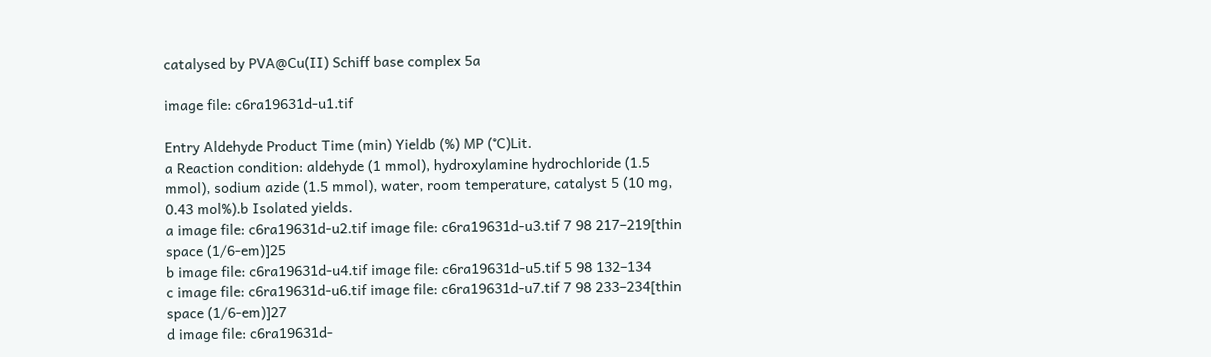catalysed by PVA@Cu(II) Schiff base complex 5a

image file: c6ra19631d-u1.tif

Entry Aldehyde Product Time (min) Yieldb (%) MP (°C)Lit.
a Reaction condition: aldehyde (1 mmol), hydroxylamine hydrochloride (1.5 mmol), sodium azide (1.5 mmol), water, room temperature, catalyst 5 (10 mg, 0.43 mol%).b Isolated yields.
a image file: c6ra19631d-u2.tif image file: c6ra19631d-u3.tif 7 98 217–219[thin space (1/6-em)]25
b image file: c6ra19631d-u4.tif image file: c6ra19631d-u5.tif 5 98 132–134
c image file: c6ra19631d-u6.tif image file: c6ra19631d-u7.tif 7 98 233–234[thin space (1/6-em)]27
d image file: c6ra19631d-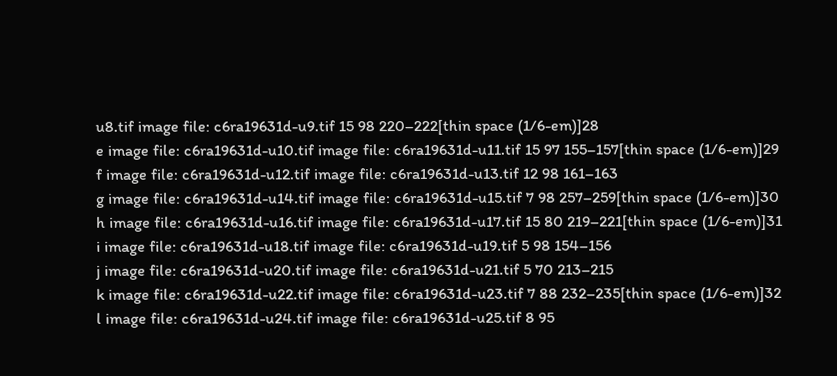u8.tif image file: c6ra19631d-u9.tif 15 98 220–222[thin space (1/6-em)]28
e image file: c6ra19631d-u10.tif image file: c6ra19631d-u11.tif 15 97 155–157[thin space (1/6-em)]29
f image file: c6ra19631d-u12.tif image file: c6ra19631d-u13.tif 12 98 161–163
g image file: c6ra19631d-u14.tif image file: c6ra19631d-u15.tif 7 98 257–259[thin space (1/6-em)]30
h image file: c6ra19631d-u16.tif image file: c6ra19631d-u17.tif 15 80 219–221[thin space (1/6-em)]31
i image file: c6ra19631d-u18.tif image file: c6ra19631d-u19.tif 5 98 154–156
j image file: c6ra19631d-u20.tif image file: c6ra19631d-u21.tif 5 70 213–215
k image file: c6ra19631d-u22.tif image file: c6ra19631d-u23.tif 7 88 232–235[thin space (1/6-em)]32
l image file: c6ra19631d-u24.tif image file: c6ra19631d-u25.tif 8 95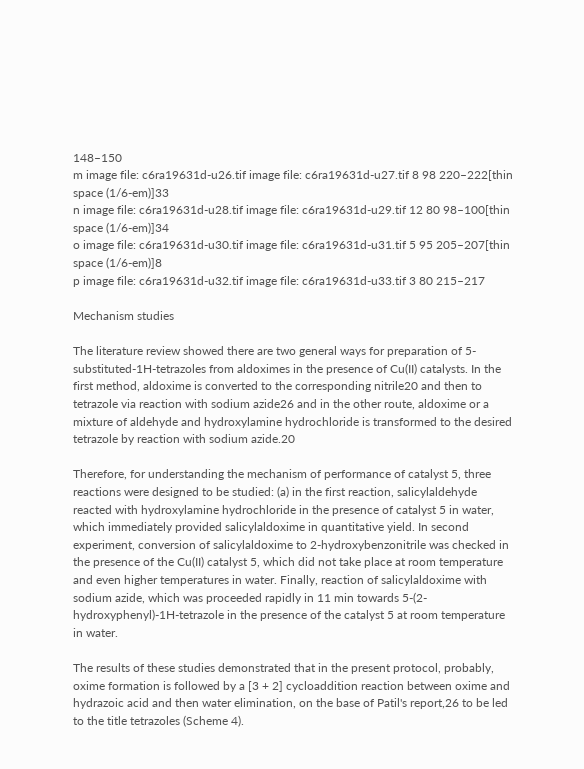148–150
m image file: c6ra19631d-u26.tif image file: c6ra19631d-u27.tif 8 98 220–222[thin space (1/6-em)]33
n image file: c6ra19631d-u28.tif image file: c6ra19631d-u29.tif 12 80 98–100[thin space (1/6-em)]34
o image file: c6ra19631d-u30.tif image file: c6ra19631d-u31.tif 5 95 205–207[thin space (1/6-em)]8
p image file: c6ra19631d-u32.tif image file: c6ra19631d-u33.tif 3 80 215–217

Mechanism studies

The literature review showed there are two general ways for preparation of 5-substituted-1H-tetrazoles from aldoximes in the presence of Cu(II) catalysts. In the first method, aldoxime is converted to the corresponding nitrile20 and then to tetrazole via reaction with sodium azide26 and in the other route, aldoxime or a mixture of aldehyde and hydroxylamine hydrochloride is transformed to the desired tetrazole by reaction with sodium azide.20

Therefore, for understanding the mechanism of performance of catalyst 5, three reactions were designed to be studied: (a) in the first reaction, salicylaldehyde reacted with hydroxylamine hydrochloride in the presence of catalyst 5 in water, which immediately provided salicylaldoxime in quantitative yield. In second experiment, conversion of salicylaldoxime to 2-hydroxybenzonitrile was checked in the presence of the Cu(II) catalyst 5, which did not take place at room temperature and even higher temperatures in water. Finally, reaction of salicylaldoxime with sodium azide, which was proceeded rapidly in 11 min towards 5-(2-hydroxyphenyl)-1H-tetrazole in the presence of the catalyst 5 at room temperature in water.

The results of these studies demonstrated that in the present protocol, probably, oxime formation is followed by a [3 + 2] cycloaddition reaction between oxime and hydrazoic acid and then water elimination, on the base of Patil's report,26 to be led to the title tetrazoles (Scheme 4).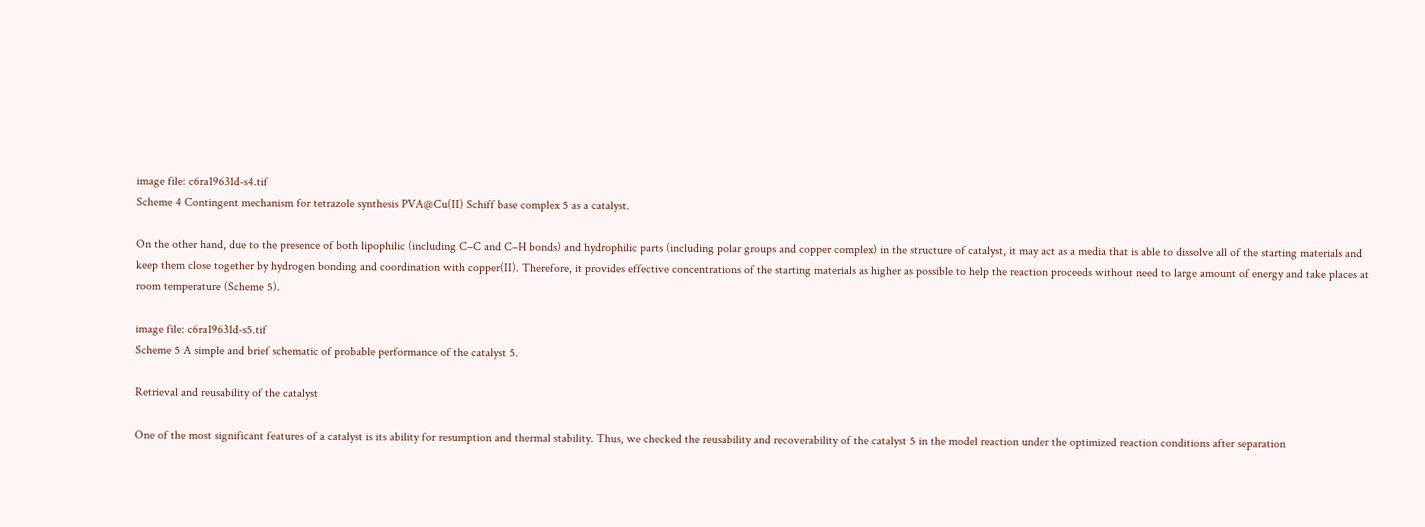image file: c6ra19631d-s4.tif
Scheme 4 Contingent mechanism for tetrazole synthesis PVA@Cu(II) Schiff base complex 5 as a catalyst.

On the other hand, due to the presence of both lipophilic (including C–C and C–H bonds) and hydrophilic parts (including polar groups and copper complex) in the structure of catalyst, it may act as a media that is able to dissolve all of the starting materials and keep them close together by hydrogen bonding and coordination with copper(II). Therefore, it provides effective concentrations of the starting materials as higher as possible to help the reaction proceeds without need to large amount of energy and take places at room temperature (Scheme 5).

image file: c6ra19631d-s5.tif
Scheme 5 A simple and brief schematic of probable performance of the catalyst 5.

Retrieval and reusability of the catalyst

One of the most significant features of a catalyst is its ability for resumption and thermal stability. Thus, we checked the reusability and recoverability of the catalyst 5 in the model reaction under the optimized reaction conditions after separation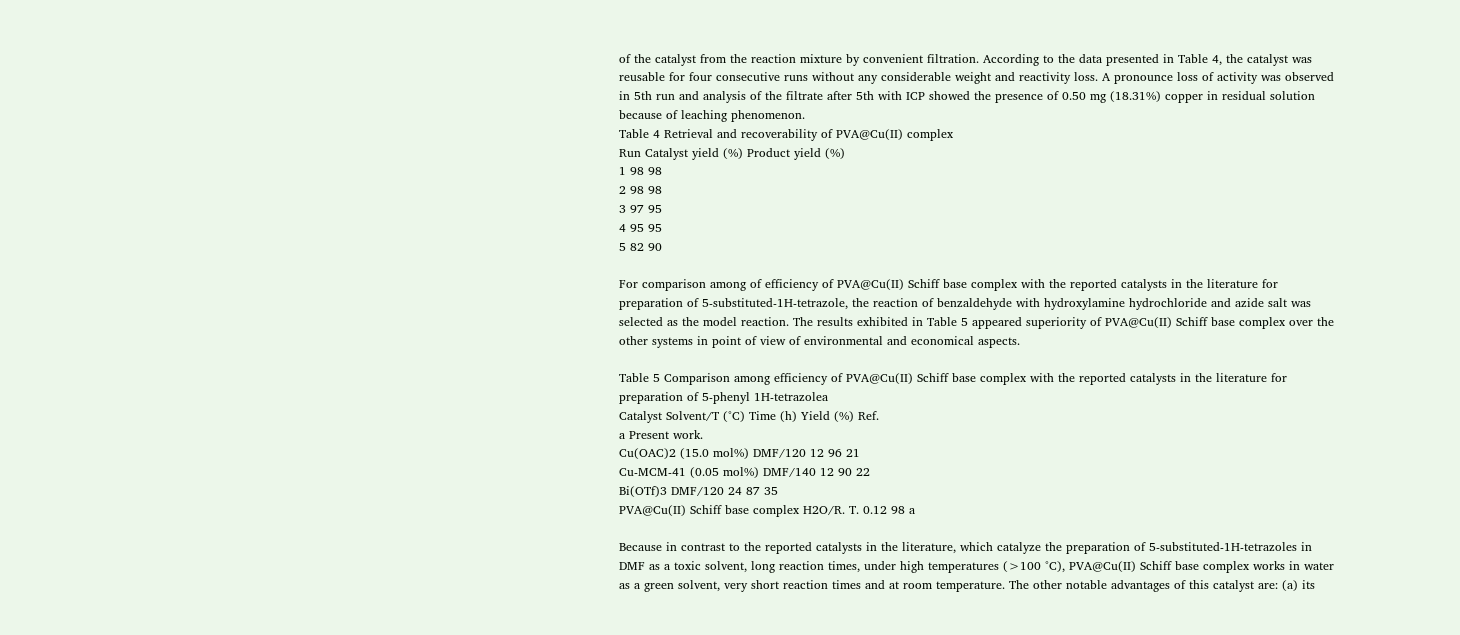of the catalyst from the reaction mixture by convenient filtration. According to the data presented in Table 4, the catalyst was reusable for four consecutive runs without any considerable weight and reactivity loss. A pronounce loss of activity was observed in 5th run and analysis of the filtrate after 5th with ICP showed the presence of 0.50 mg (18.31%) copper in residual solution because of leaching phenomenon.
Table 4 Retrieval and recoverability of PVA@Cu(II) complex
Run Catalyst yield (%) Product yield (%)
1 98 98
2 98 98
3 97 95
4 95 95
5 82 90

For comparison among of efficiency of PVA@Cu(II) Schiff base complex with the reported catalysts in the literature for preparation of 5-substituted-1H-tetrazole, the reaction of benzaldehyde with hydroxylamine hydrochloride and azide salt was selected as the model reaction. The results exhibited in Table 5 appeared superiority of PVA@Cu(II) Schiff base complex over the other systems in point of view of environmental and economical aspects.

Table 5 Comparison among efficiency of PVA@Cu(II) Schiff base complex with the reported catalysts in the literature for preparation of 5-phenyl 1H-tetrazolea
Catalyst Solvent/T (°C) Time (h) Yield (%) Ref.
a Present work.
Cu(OAC)2 (15.0 mol%) DMF/120 12 96 21
Cu-MCM-41 (0.05 mol%) DMF/140 12 90 22
Bi(OTf)3 DMF/120 24 87 35
PVA@Cu(II) Schiff base complex H2O/R. T. 0.12 98 a

Because in contrast to the reported catalysts in the literature, which catalyze the preparation of 5-substituted-1H-tetrazoles in DMF as a toxic solvent, long reaction times, under high temperatures (>100 °C), PVA@Cu(II) Schiff base complex works in water as a green solvent, very short reaction times and at room temperature. The other notable advantages of this catalyst are: (a) its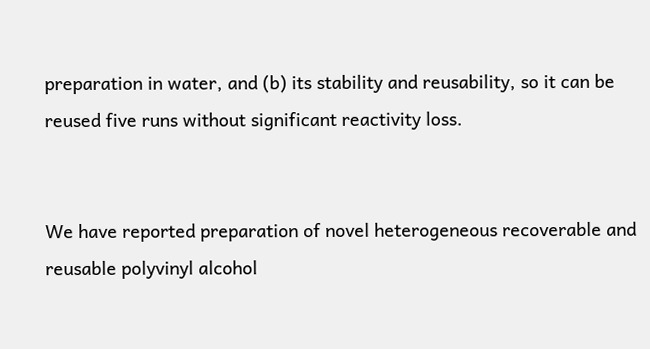preparation in water, and (b) its stability and reusability, so it can be reused five runs without significant reactivity loss.


We have reported preparation of novel heterogeneous recoverable and reusable polyvinyl alcohol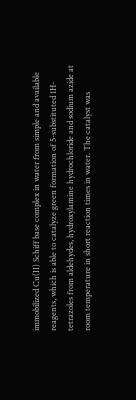immobilized Cu(II) Schiff base complex in water from simple and available reagents, which is able to catalyze green formation of 5-substituted 1H-tetrazoles from aldehydes, hydroxylamine hydrochloride and sodium azide at room temperature in short reaction times in water. The catalyst was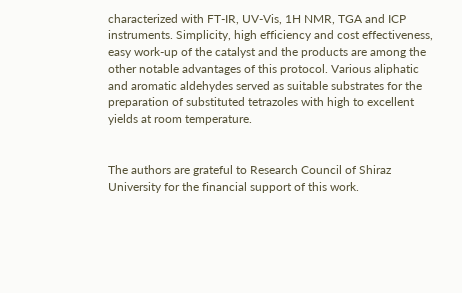characterized with FT-IR, UV-Vis, 1H NMR, TGA and ICP instruments. Simplicity, high efficiency and cost effectiveness, easy work-up of the catalyst and the products are among the other notable advantages of this protocol. Various aliphatic and aromatic aldehydes served as suitable substrates for the preparation of substituted tetrazoles with high to excellent yields at room temperature.


The authors are grateful to Research Council of Shiraz University for the financial support of this work.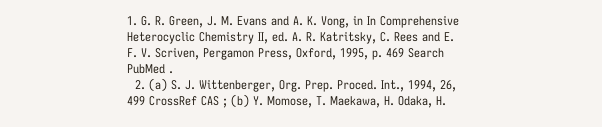1. G. R. Green, J. M. Evans and A. K. Vong, in In Comprehensive Heterocyclic Chemistry II, ed. A. R. Katritsky, C. Rees and E. F. V. Scriven, Pergamon Press, Oxford, 1995, p. 469 Search PubMed .
  2. (a) S. J. Wittenberger, Org. Prep. Proced. Int., 1994, 26, 499 CrossRef CAS ; (b) Y. Momose, T. Maekawa, H. Odaka, H.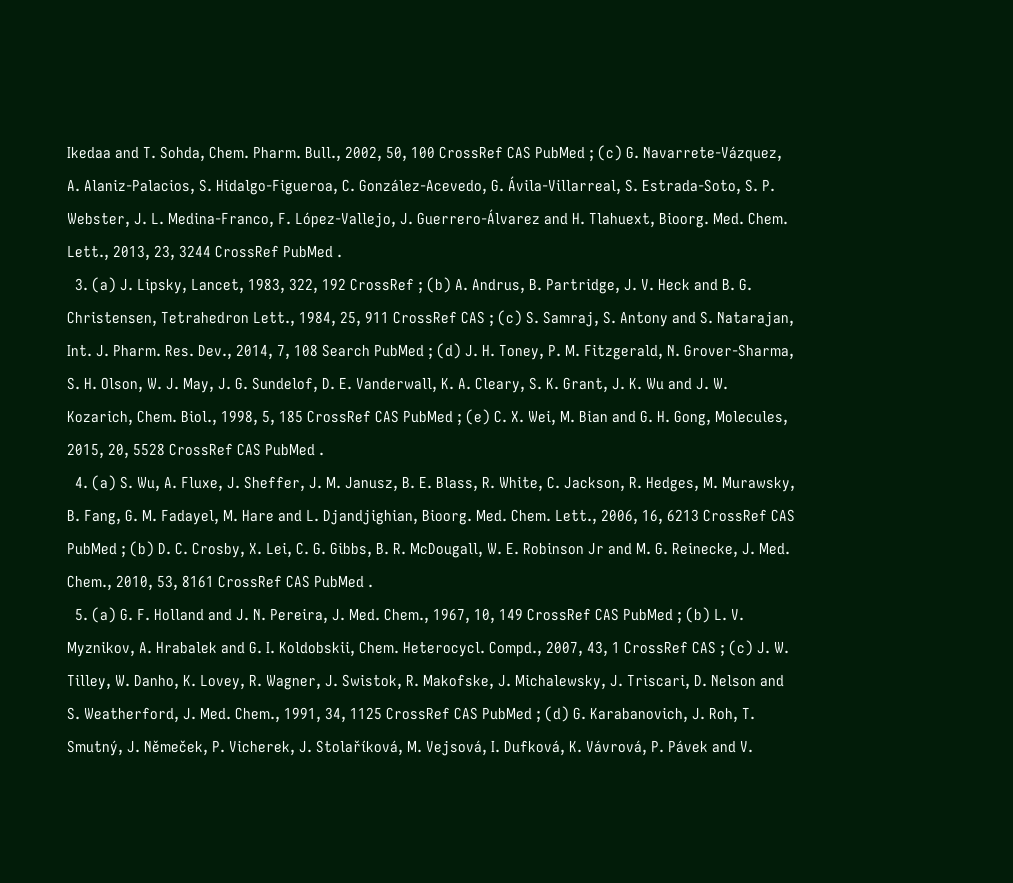Ikedaa and T. Sohda, Chem. Pharm. Bull., 2002, 50, 100 CrossRef CAS PubMed ; (c) G. Navarrete-Vázquez, A. Alaniz-Palacios, S. Hidalgo-Figueroa, C. González-Acevedo, G. Ávila-Villarreal, S. Estrada-Soto, S. P. Webster, J. L. Medina-Franco, F. López-Vallejo, J. Guerrero-Álvarez and H. Tlahuext, Bioorg. Med. Chem. Lett., 2013, 23, 3244 CrossRef PubMed .
  3. (a) J. Lipsky, Lancet, 1983, 322, 192 CrossRef ; (b) A. Andrus, B. Partridge, J. V. Heck and B. G. Christensen, Tetrahedron Lett., 1984, 25, 911 CrossRef CAS ; (c) S. Samraj, S. Antony and S. Natarajan, Int. J. Pharm. Res. Dev., 2014, 7, 108 Search PubMed ; (d) J. H. Toney, P. M. Fitzgerald, N. Grover-Sharma, S. H. Olson, W. J. May, J. G. Sundelof, D. E. Vanderwall, K. A. Cleary, S. K. Grant, J. K. Wu and J. W. Kozarich, Chem. Biol., 1998, 5, 185 CrossRef CAS PubMed ; (e) C. X. Wei, M. Bian and G. H. Gong, Molecules, 2015, 20, 5528 CrossRef CAS PubMed .
  4. (a) S. Wu, A. Fluxe, J. Sheffer, J. M. Janusz, B. E. Blass, R. White, C. Jackson, R. Hedges, M. Murawsky, B. Fang, G. M. Fadayel, M. Hare and L. Djandjighian, Bioorg. Med. Chem. Lett., 2006, 16, 6213 CrossRef CAS PubMed ; (b) D. C. Crosby, X. Lei, C. G. Gibbs, B. R. McDougall, W. E. Robinson Jr and M. G. Reinecke, J. Med. Chem., 2010, 53, 8161 CrossRef CAS PubMed .
  5. (a) G. F. Holland and J. N. Pereira, J. Med. Chem., 1967, 10, 149 CrossRef CAS PubMed ; (b) L. V. Myznikov, A. Hrabalek and G. I. Koldobskii, Chem. Heterocycl. Compd., 2007, 43, 1 CrossRef CAS ; (c) J. W. Tilley, W. Danho, K. Lovey, R. Wagner, J. Swistok, R. Makofske, J. Michalewsky, J. Triscari, D. Nelson and S. Weatherford, J. Med. Chem., 1991, 34, 1125 CrossRef CAS PubMed ; (d) G. Karabanovich, J. Roh, T. Smutný, J. Němeček, P. Vicherek, J. Stolaříková, M. Vejsová, I. Dufková, K. Vávrová, P. Pávek and V.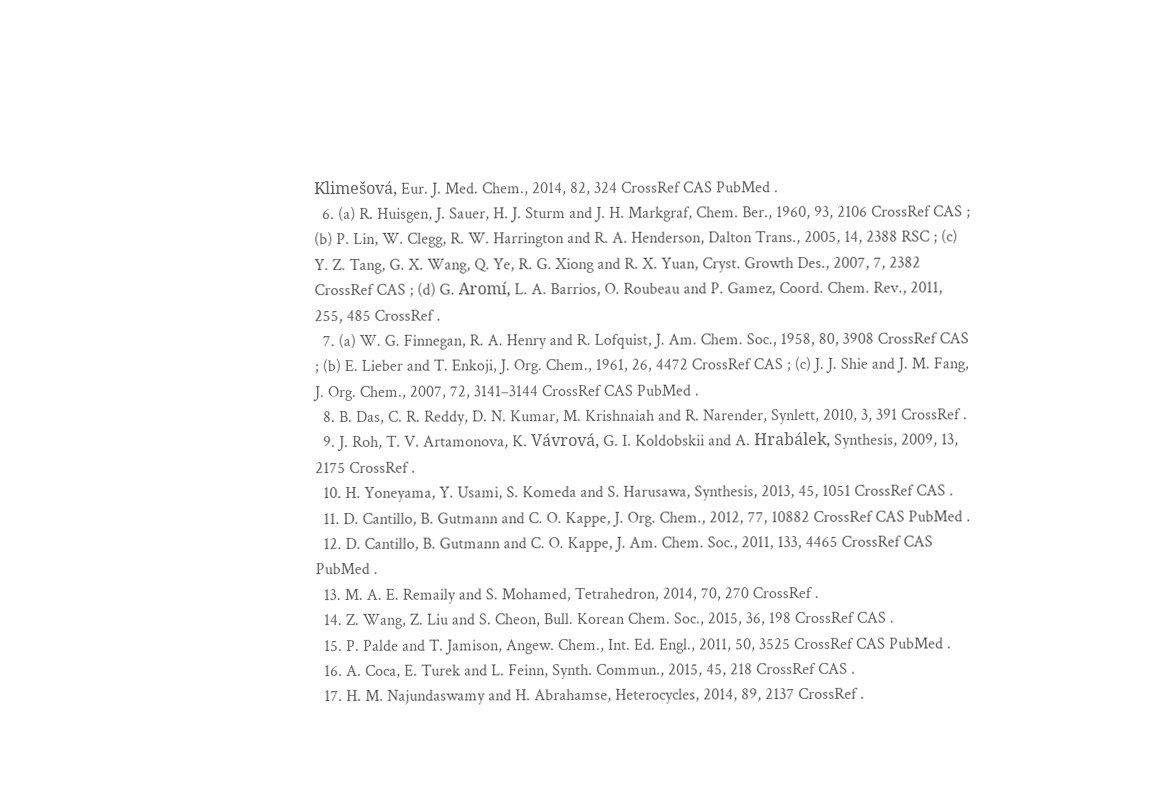Klimešová, Eur. J. Med. Chem., 2014, 82, 324 CrossRef CAS PubMed .
  6. (a) R. Huisgen, J. Sauer, H. J. Sturm and J. H. Markgraf, Chem. Ber., 1960, 93, 2106 CrossRef CAS ; (b) P. Lin, W. Clegg, R. W. Harrington and R. A. Henderson, Dalton Trans., 2005, 14, 2388 RSC ; (c) Y. Z. Tang, G. X. Wang, Q. Ye, R. G. Xiong and R. X. Yuan, Cryst. Growth Des., 2007, 7, 2382 CrossRef CAS ; (d) G. Aromí, L. A. Barrios, O. Roubeau and P. Gamez, Coord. Chem. Rev., 2011, 255, 485 CrossRef .
  7. (a) W. G. Finnegan, R. A. Henry and R. Lofquist, J. Am. Chem. Soc., 1958, 80, 3908 CrossRef CAS ; (b) E. Lieber and T. Enkoji, J. Org. Chem., 1961, 26, 4472 CrossRef CAS ; (c) J. J. Shie and J. M. Fang, J. Org. Chem., 2007, 72, 3141–3144 CrossRef CAS PubMed .
  8. B. Das, C. R. Reddy, D. N. Kumar, M. Krishnaiah and R. Narender, Synlett, 2010, 3, 391 CrossRef .
  9. J. Roh, T. V. Artamonova, K. Vávrová, G. I. Koldobskii and A. Hrabálek, Synthesis, 2009, 13, 2175 CrossRef .
  10. H. Yoneyama, Y. Usami, S. Komeda and S. Harusawa, Synthesis, 2013, 45, 1051 CrossRef CAS .
  11. D. Cantillo, B. Gutmann and C. O. Kappe, J. Org. Chem., 2012, 77, 10882 CrossRef CAS PubMed .
  12. D. Cantillo, B. Gutmann and C. O. Kappe, J. Am. Chem. Soc., 2011, 133, 4465 CrossRef CAS PubMed .
  13. M. A. E. Remaily and S. Mohamed, Tetrahedron, 2014, 70, 270 CrossRef .
  14. Z. Wang, Z. Liu and S. Cheon, Bull. Korean Chem. Soc., 2015, 36, 198 CrossRef CAS .
  15. P. Palde and T. Jamison, Angew. Chem., Int. Ed. Engl., 2011, 50, 3525 CrossRef CAS PubMed .
  16. A. Coca, E. Turek and L. Feinn, Synth. Commun., 2015, 45, 218 CrossRef CAS .
  17. H. M. Najundaswamy and H. Abrahamse, Heterocycles, 2014, 89, 2137 CrossRef .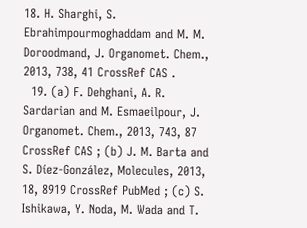18. H. Sharghi, S. Ebrahimpourmoghaddam and M. M. Doroodmand, J. Organomet. Chem., 2013, 738, 41 CrossRef CAS .
  19. (a) F. Dehghani, A. R. Sardarian and M. Esmaeilpour, J. Organomet. Chem., 2013, 743, 87 CrossRef CAS ; (b) J. M. Barta and S. Díez-González, Molecules, 2013, 18, 8919 CrossRef PubMed ; (c) S. Ishikawa, Y. Noda, M. Wada and T.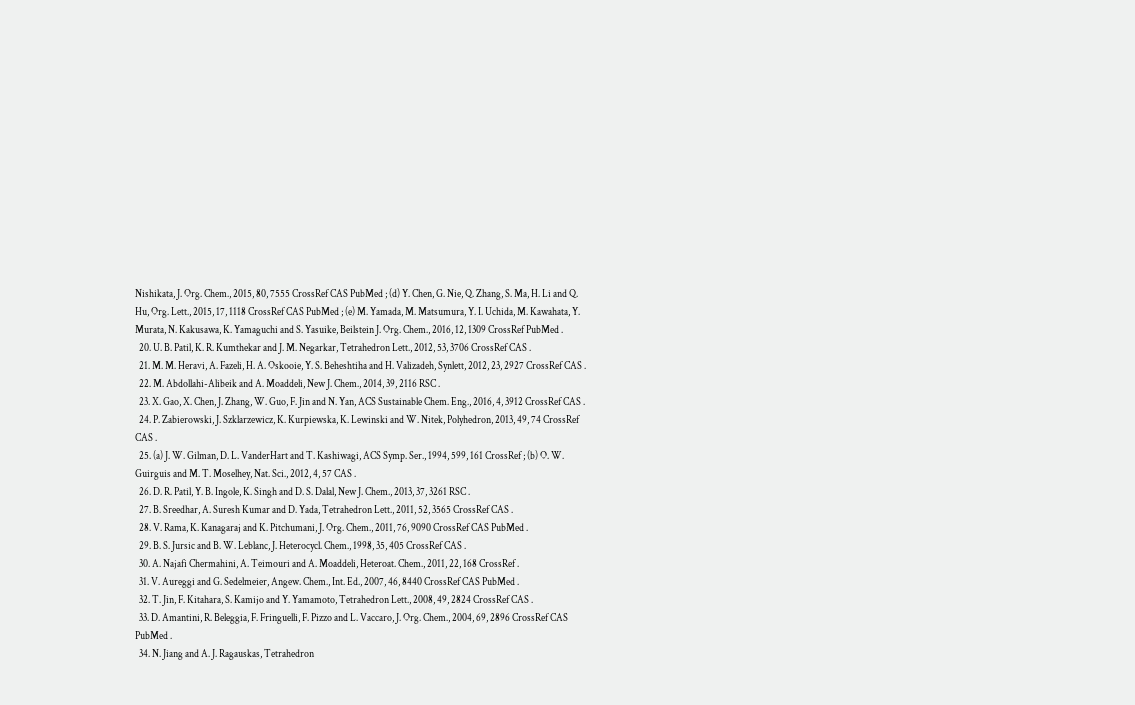Nishikata, J. Org. Chem., 2015, 80, 7555 CrossRef CAS PubMed ; (d) Y. Chen, G. Nie, Q. Zhang, S. Ma, H. Li and Q. Hu, Org. Lett., 2015, 17, 1118 CrossRef CAS PubMed ; (e) M. Yamada, M. Matsumura, Y. I. Uchida, M. Kawahata, Y. Murata, N. Kakusawa, K. Yamaguchi and S. Yasuike, Beilstein J. Org. Chem., 2016, 12, 1309 CrossRef PubMed .
  20. U. B. Patil, K. R. Kumthekar and J. M. Negarkar, Tetrahedron Lett., 2012, 53, 3706 CrossRef CAS .
  21. M. M. Heravi, A. Fazeli, H. A. Oskooie, Y. S. Beheshtiha and H. Valizadeh, Synlett, 2012, 23, 2927 CrossRef CAS .
  22. M. Abdollahi-Alibeik and A. Moaddeli, New J. Chem., 2014, 39, 2116 RSC .
  23. X. Gao, X. Chen, J. Zhang, W. Guo, F. Jin and N. Yan, ACS Sustainable Chem. Eng., 2016, 4, 3912 CrossRef CAS .
  24. P. Zabierowski, J. Szklarzewicz, K. Kurpiewska, K. Lewinski and W. Nitek, Polyhedron, 2013, 49, 74 CrossRef CAS .
  25. (a) J. W. Gilman, D. L. VanderHart and T. Kashiwagi, ACS Symp. Ser., 1994, 599, 161 CrossRef ; (b) O. W. Guirguis and M. T. Moselhey, Nat. Sci., 2012, 4, 57 CAS .
  26. D. R. Patil, Y. B. Ingole, K. Singh and D. S. Dalal, New J. Chem., 2013, 37, 3261 RSC .
  27. B. Sreedhar, A. Suresh Kumar and D. Yada, Tetrahedron Lett., 2011, 52, 3565 CrossRef CAS .
  28. V. Rama, K. Kanagaraj and K. Pitchumani, J. Org. Chem., 2011, 76, 9090 CrossRef CAS PubMed .
  29. B. S. Jursic and B. W. Leblanc, J. Heterocycl. Chem., 1998, 35, 405 CrossRef CAS .
  30. A. Najafi Chermahini, A. Teimouri and A. Moaddeli, Heteroat. Chem., 2011, 22, 168 CrossRef .
  31. V. Aureggi and G. Sedelmeier, Angew. Chem., Int. Ed., 2007, 46, 8440 CrossRef CAS PubMed .
  32. T. Jin, F. Kitahara, S. Kamijo and Y. Yamamoto, Tetrahedron Lett., 2008, 49, 2824 CrossRef CAS .
  33. D. Amantini, R. Beleggia, F. Fringuelli, F. Pizzo and L. Vaccaro, J. Org. Chem., 2004, 69, 2896 CrossRef CAS PubMed .
  34. N. Jiang and A. J. Ragauskas, Tetrahedron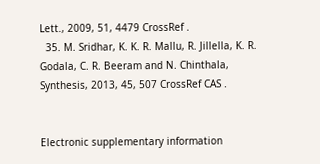Lett., 2009, 51, 4479 CrossRef .
  35. M. Sridhar, K. K. R. Mallu, R. Jillella, K. R. Godala, C. R. Beeram and N. Chinthala, Synthesis, 2013, 45, 507 CrossRef CAS .


Electronic supplementary information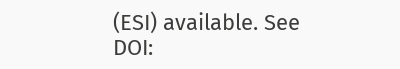(ESI) available. See DOI: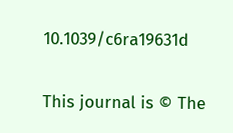10.1039/c6ra19631d

This journal is © The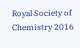Royal Society of Chemistry 2016